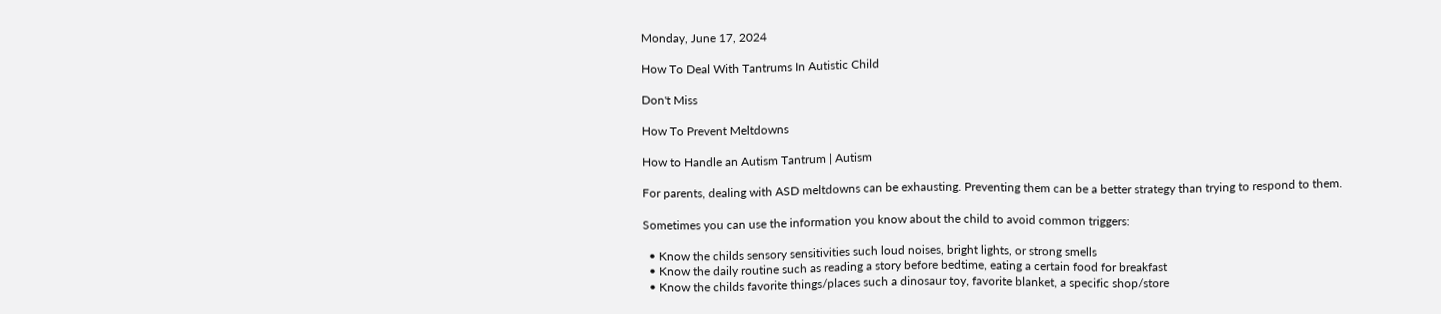Monday, June 17, 2024

How To Deal With Tantrums In Autistic Child

Don't Miss

How To Prevent Meltdowns

How to Handle an Autism Tantrum | Autism

For parents, dealing with ASD meltdowns can be exhausting. Preventing them can be a better strategy than trying to respond to them.

Sometimes you can use the information you know about the child to avoid common triggers:

  • Know the childs sensory sensitivities such loud noises, bright lights, or strong smells
  • Know the daily routine such as reading a story before bedtime, eating a certain food for breakfast
  • Know the childs favorite things/places such a dinosaur toy, favorite blanket, a specific shop/store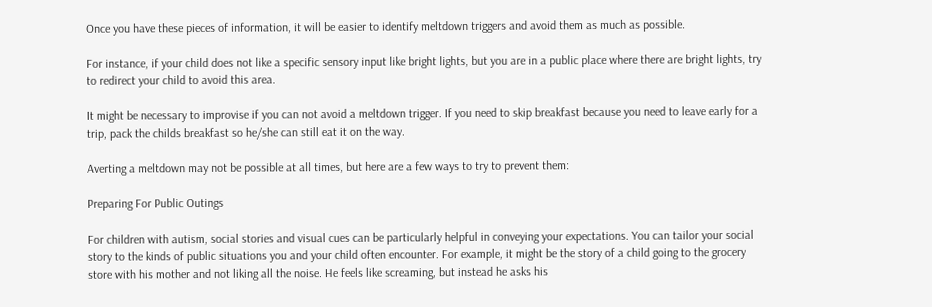Once you have these pieces of information, it will be easier to identify meltdown triggers and avoid them as much as possible.

For instance, if your child does not like a specific sensory input like bright lights, but you are in a public place where there are bright lights, try to redirect your child to avoid this area.

It might be necessary to improvise if you can not avoid a meltdown trigger. If you need to skip breakfast because you need to leave early for a trip, pack the childs breakfast so he/she can still eat it on the way.

Averting a meltdown may not be possible at all times, but here are a few ways to try to prevent them:

Preparing For Public Outings

For children with autism, social stories and visual cues can be particularly helpful in conveying your expectations. You can tailor your social story to the kinds of public situations you and your child often encounter. For example, it might be the story of a child going to the grocery store with his mother and not liking all the noise. He feels like screaming, but instead he asks his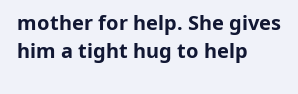mother for help. She gives him a tight hug to help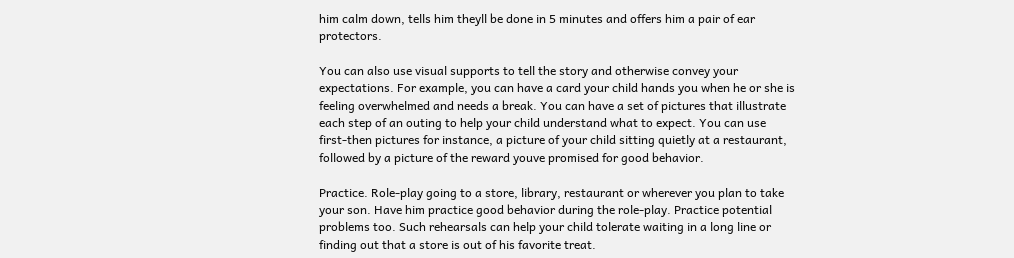him calm down, tells him theyll be done in 5 minutes and offers him a pair of ear protectors.

You can also use visual supports to tell the story and otherwise convey your expectations. For example, you can have a card your child hands you when he or she is feeling overwhelmed and needs a break. You can have a set of pictures that illustrate each step of an outing to help your child understand what to expect. You can use first-then pictures for instance, a picture of your child sitting quietly at a restaurant, followed by a picture of the reward youve promised for good behavior.

Practice. Role-play going to a store, library, restaurant or wherever you plan to take your son. Have him practice good behavior during the role-play. Practice potential problems too. Such rehearsals can help your child tolerate waiting in a long line or finding out that a store is out of his favorite treat.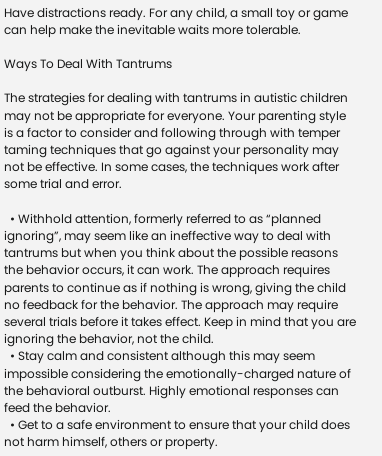Have distractions ready. For any child, a small toy or game can help make the inevitable waits more tolerable.

Ways To Deal With Tantrums

The strategies for dealing with tantrums in autistic children may not be appropriate for everyone. Your parenting style is a factor to consider and following through with temper taming techniques that go against your personality may not be effective. In some cases, the techniques work after some trial and error.

  • Withhold attention, formerly referred to as “planned ignoring”, may seem like an ineffective way to deal with tantrums but when you think about the possible reasons the behavior occurs, it can work. The approach requires parents to continue as if nothing is wrong, giving the child no feedback for the behavior. The approach may require several trials before it takes effect. Keep in mind that you are ignoring the behavior, not the child.
  • Stay calm and consistent although this may seem impossible considering the emotionally-charged nature of the behavioral outburst. Highly emotional responses can feed the behavior.
  • Get to a safe environment to ensure that your child does not harm himself, others or property.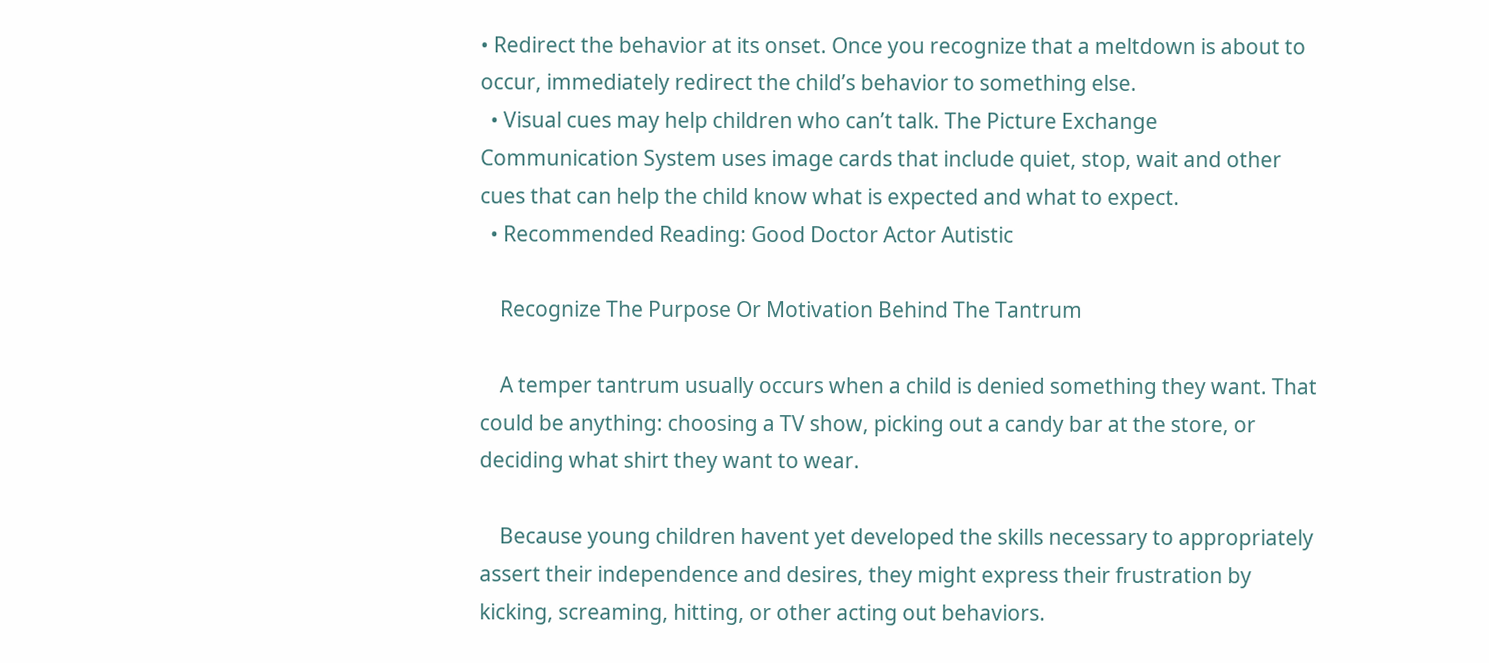• Redirect the behavior at its onset. Once you recognize that a meltdown is about to occur, immediately redirect the child’s behavior to something else.
  • Visual cues may help children who can’t talk. The Picture Exchange Communication System uses image cards that include quiet, stop, wait and other cues that can help the child know what is expected and what to expect.
  • Recommended Reading: Good Doctor Actor Autistic

    Recognize The Purpose Or Motivation Behind The Tantrum

    A temper tantrum usually occurs when a child is denied something they want. That could be anything: choosing a TV show, picking out a candy bar at the store, or deciding what shirt they want to wear.

    Because young children havent yet developed the skills necessary to appropriately assert their independence and desires, they might express their frustration by kicking, screaming, hitting, or other acting out behaviors.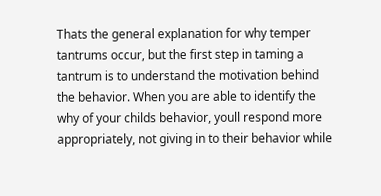Thats the general explanation for why temper tantrums occur, but the first step in taming a tantrum is to understand the motivation behind the behavior. When you are able to identify the why of your childs behavior, youll respond more appropriately, not giving in to their behavior while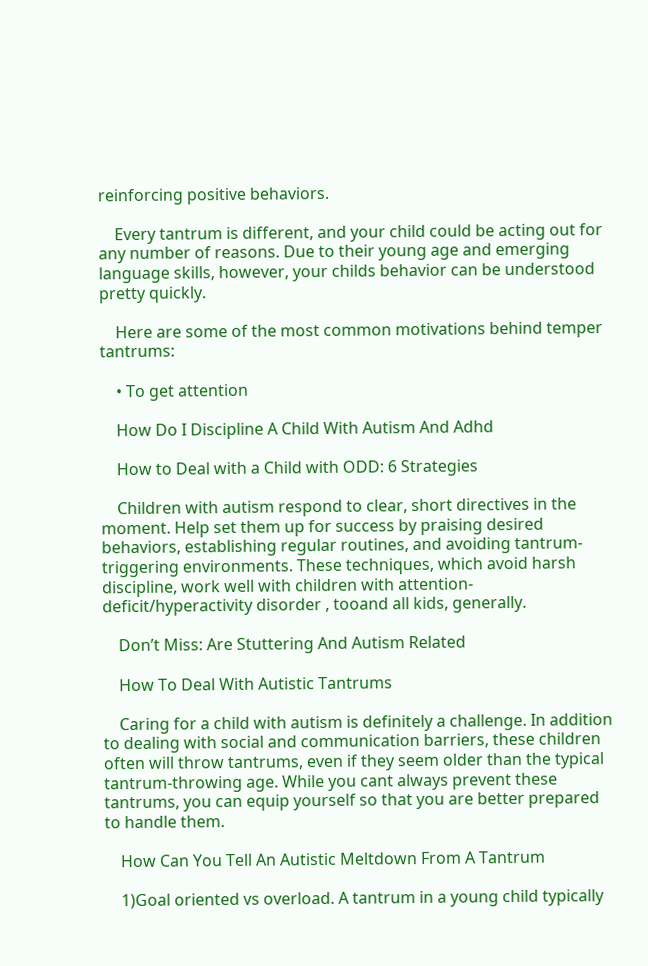reinforcing positive behaviors.

    Every tantrum is different, and your child could be acting out for any number of reasons. Due to their young age and emerging language skills, however, your childs behavior can be understood pretty quickly.

    Here are some of the most common motivations behind temper tantrums:

    • To get attention

    How Do I Discipline A Child With Autism And Adhd

    How to Deal with a Child with ODD: 6 Strategies

    Children with autism respond to clear, short directives in the moment. Help set them up for success by praising desired behaviors, establishing regular routines, and avoiding tantrum-triggering environments. These techniques, which avoid harsh discipline, work well with children with attention-deficit/hyperactivity disorder , tooand all kids, generally.

    Don’t Miss: Are Stuttering And Autism Related

    How To Deal With Autistic Tantrums

    Caring for a child with autism is definitely a challenge. In addition to dealing with social and communication barriers, these children often will throw tantrums, even if they seem older than the typical tantrum-throwing age. While you cant always prevent these tantrums, you can equip yourself so that you are better prepared to handle them.

    How Can You Tell An Autistic Meltdown From A Tantrum

    1)Goal oriented vs overload. A tantrum in a young child typically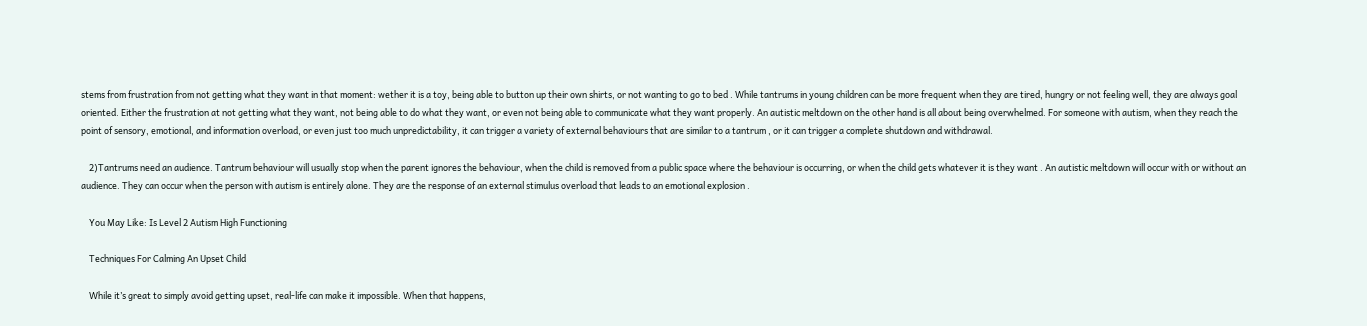stems from frustration from not getting what they want in that moment: wether it is a toy, being able to button up their own shirts, or not wanting to go to bed . While tantrums in young children can be more frequent when they are tired, hungry or not feeling well, they are always goal oriented. Either the frustration at not getting what they want, not being able to do what they want, or even not being able to communicate what they want properly. An autistic meltdown on the other hand is all about being overwhelmed. For someone with autism, when they reach the point of sensory, emotional, and information overload, or even just too much unpredictability, it can trigger a variety of external behaviours that are similar to a tantrum , or it can trigger a complete shutdown and withdrawal.

    2)Tantrums need an audience. Tantrum behaviour will usually stop when the parent ignores the behaviour, when the child is removed from a public space where the behaviour is occurring, or when the child gets whatever it is they want . An autistic meltdown will occur with or without an audience. They can occur when the person with autism is entirely alone. They are the response of an external stimulus overload that leads to an emotional explosion .

    You May Like: Is Level 2 Autism High Functioning

    Techniques For Calming An Upset Child

    While it’s great to simply avoid getting upset, real-life can make it impossible. When that happens,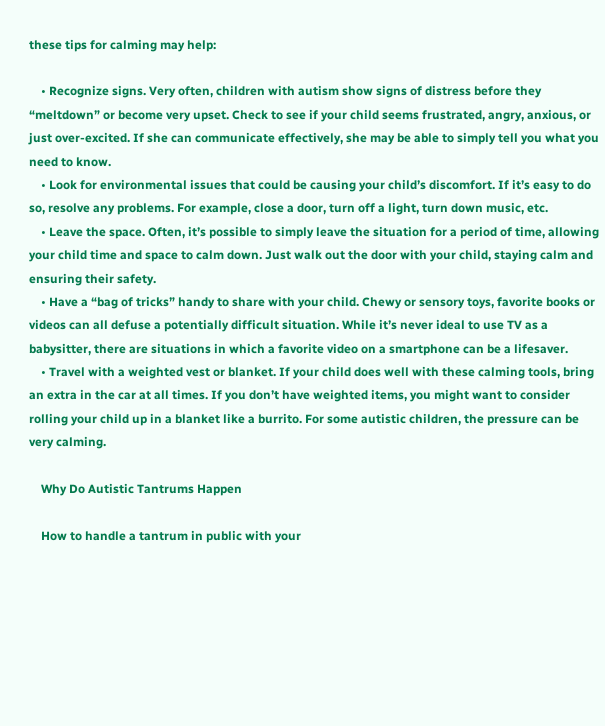these tips for calming may help:

    • Recognize signs. Very often, children with autism show signs of distress before they “meltdown” or become very upset. Check to see if your child seems frustrated, angry, anxious, or just over-excited. If she can communicate effectively, she may be able to simply tell you what you need to know.
    • Look for environmental issues that could be causing your child’s discomfort. If it’s easy to do so, resolve any problems. For example, close a door, turn off a light, turn down music, etc.
    • Leave the space. Often, it’s possible to simply leave the situation for a period of time, allowing your child time and space to calm down. Just walk out the door with your child, staying calm and ensuring their safety.
    • Have a “bag of tricks” handy to share with your child. Chewy or sensory toys, favorite books or videos can all defuse a potentially difficult situation. While it’s never ideal to use TV as a babysitter, there are situations in which a favorite video on a smartphone can be a lifesaver.
    • Travel with a weighted vest or blanket. If your child does well with these calming tools, bring an extra in the car at all times. If you don’t have weighted items, you might want to consider rolling your child up in a blanket like a burrito. For some autistic children, the pressure can be very calming.

    Why Do Autistic Tantrums Happen

    How to handle a tantrum in public with your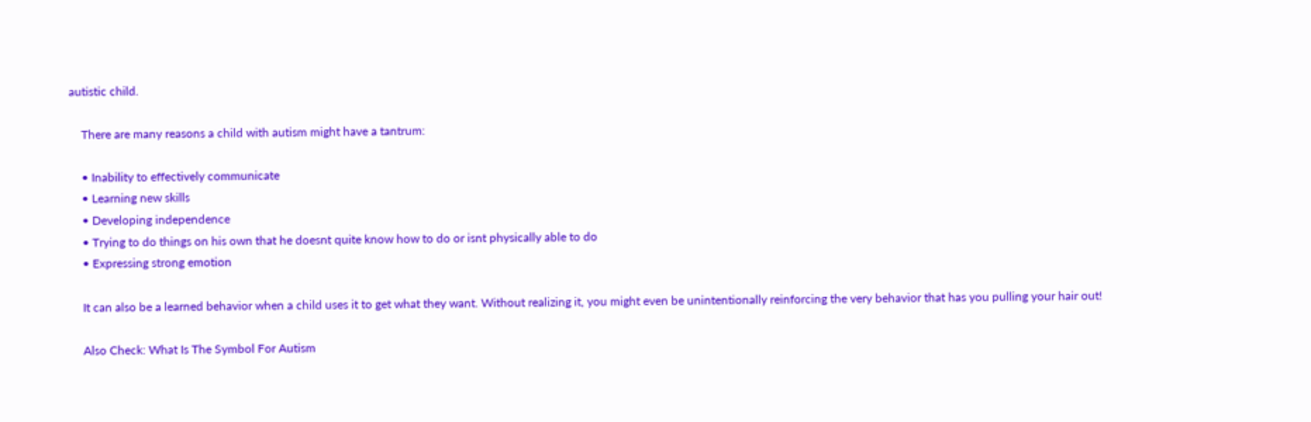autistic child.

    There are many reasons a child with autism might have a tantrum:

    • Inability to effectively communicate
    • Learning new skills
    • Developing independence
    • Trying to do things on his own that he doesnt quite know how to do or isnt physically able to do
    • Expressing strong emotion

    It can also be a learned behavior when a child uses it to get what they want. Without realizing it, you might even be unintentionally reinforcing the very behavior that has you pulling your hair out!

    Also Check: What Is The Symbol For Autism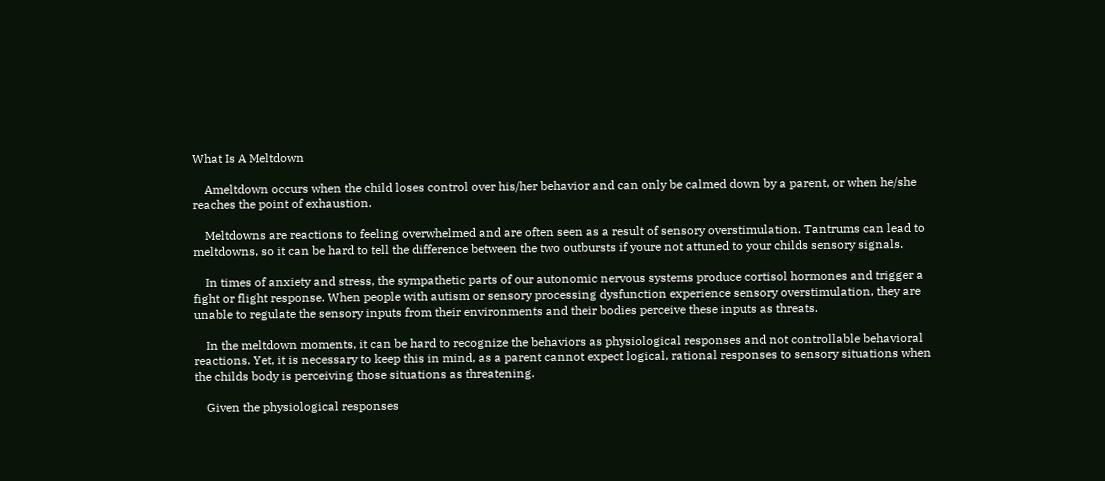What Is A Meltdown

    Ameltdown occurs when the child loses control over his/her behavior and can only be calmed down by a parent, or when he/she reaches the point of exhaustion.

    Meltdowns are reactions to feeling overwhelmed and are often seen as a result of sensory overstimulation. Tantrums can lead to meltdowns, so it can be hard to tell the difference between the two outbursts if youre not attuned to your childs sensory signals.

    In times of anxiety and stress, the sympathetic parts of our autonomic nervous systems produce cortisol hormones and trigger a fight or flight response. When people with autism or sensory processing dysfunction experience sensory overstimulation, they are unable to regulate the sensory inputs from their environments and their bodies perceive these inputs as threats.

    In the meltdown moments, it can be hard to recognize the behaviors as physiological responses and not controllable behavioral reactions. Yet, it is necessary to keep this in mind, as a parent cannot expect logical, rational responses to sensory situations when the childs body is perceiving those situations as threatening.

    Given the physiological responses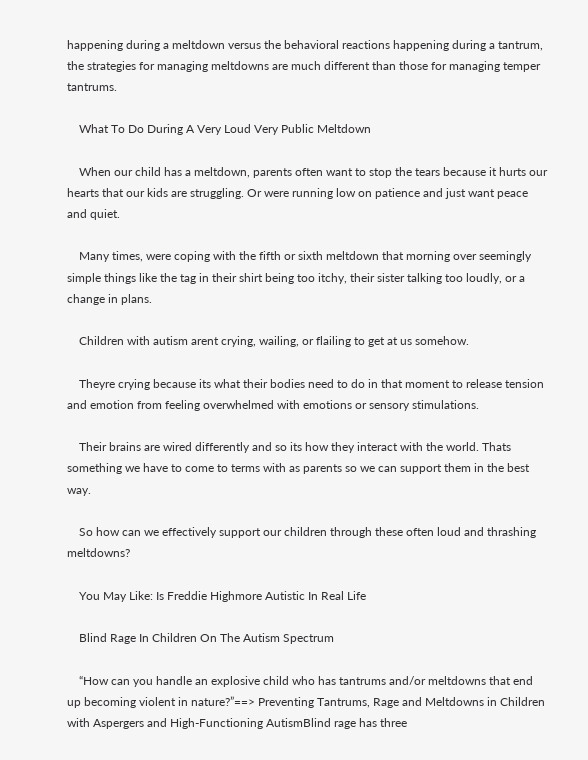happening during a meltdown versus the behavioral reactions happening during a tantrum, the strategies for managing meltdowns are much different than those for managing temper tantrums.

    What To Do During A Very Loud Very Public Meltdown

    When our child has a meltdown, parents often want to stop the tears because it hurts our hearts that our kids are struggling. Or were running low on patience and just want peace and quiet.

    Many times, were coping with the fifth or sixth meltdown that morning over seemingly simple things like the tag in their shirt being too itchy, their sister talking too loudly, or a change in plans.

    Children with autism arent crying, wailing, or flailing to get at us somehow.

    Theyre crying because its what their bodies need to do in that moment to release tension and emotion from feeling overwhelmed with emotions or sensory stimulations.

    Their brains are wired differently and so its how they interact with the world. Thats something we have to come to terms with as parents so we can support them in the best way.

    So how can we effectively support our children through these often loud and thrashing meltdowns?

    You May Like: Is Freddie Highmore Autistic In Real Life

    Blind Rage In Children On The Autism Spectrum

    “How can you handle an explosive child who has tantrums and/or meltdowns that end up becoming violent in nature?”==> Preventing Tantrums, Rage and Meltdowns in Children with Aspergers and High-Functioning AutismBlind rage has three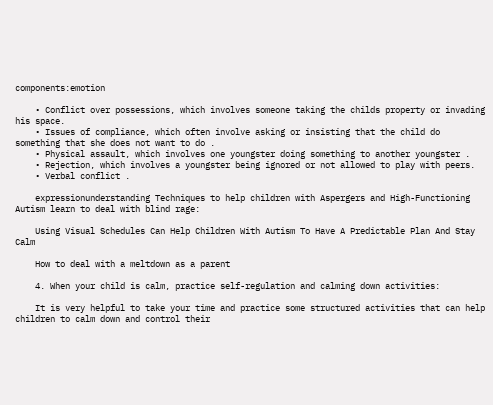components:emotion

    • Conflict over possessions, which involves someone taking the childs property or invading his space.
    • Issues of compliance, which often involve asking or insisting that the child do something that she does not want to do .
    • Physical assault, which involves one youngster doing something to another youngster .
    • Rejection, which involves a youngster being ignored or not allowed to play with peers.
    • Verbal conflict .

    expressionunderstanding Techniques to help children with Aspergers and High-Functioning Autism learn to deal with blind rage:

    Using Visual Schedules Can Help Children With Autism To Have A Predictable Plan And Stay Calm

    How to deal with a meltdown as a parent

    4. When your child is calm, practice self-regulation and calming down activities:

    It is very helpful to take your time and practice some structured activities that can help children to calm down and control their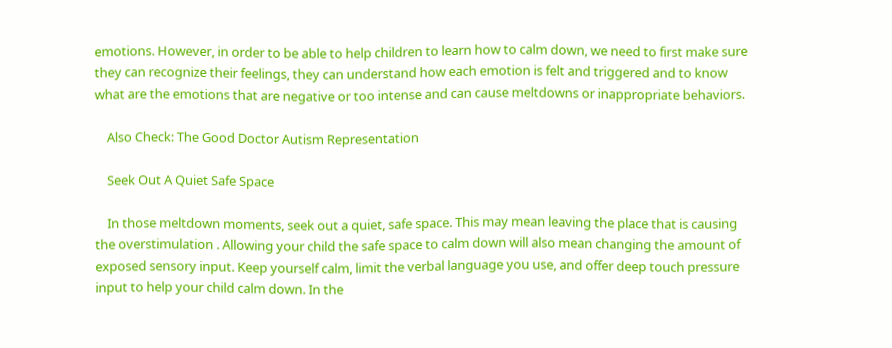emotions. However, in order to be able to help children to learn how to calm down, we need to first make sure they can recognize their feelings, they can understand how each emotion is felt and triggered and to know what are the emotions that are negative or too intense and can cause meltdowns or inappropriate behaviors.

    Also Check: The Good Doctor Autism Representation

    Seek Out A Quiet Safe Space

    In those meltdown moments, seek out a quiet, safe space. This may mean leaving the place that is causing the overstimulation . Allowing your child the safe space to calm down will also mean changing the amount of exposed sensory input. Keep yourself calm, limit the verbal language you use, and offer deep touch pressure input to help your child calm down. In the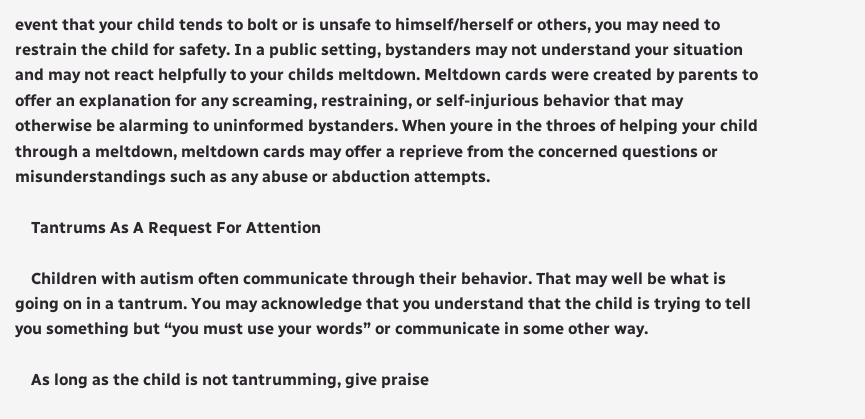event that your child tends to bolt or is unsafe to himself/herself or others, you may need to restrain the child for safety. In a public setting, bystanders may not understand your situation and may not react helpfully to your childs meltdown. Meltdown cards were created by parents to offer an explanation for any screaming, restraining, or self-injurious behavior that may otherwise be alarming to uninformed bystanders. When youre in the throes of helping your child through a meltdown, meltdown cards may offer a reprieve from the concerned questions or misunderstandings such as any abuse or abduction attempts.

    Tantrums As A Request For Attention

    Children with autism often communicate through their behavior. That may well be what is going on in a tantrum. You may acknowledge that you understand that the child is trying to tell you something but “you must use your words” or communicate in some other way.

    As long as the child is not tantrumming, give praise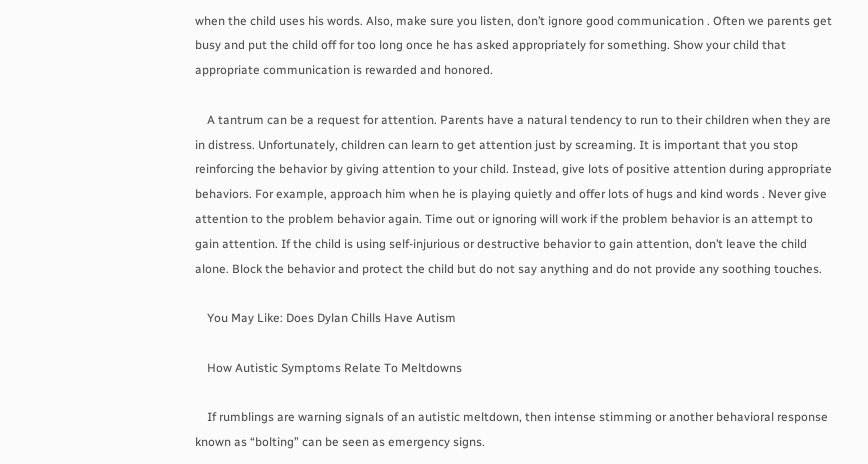when the child uses his words. Also, make sure you listen, don’t ignore good communication . Often we parents get busy and put the child off for too long once he has asked appropriately for something. Show your child that appropriate communication is rewarded and honored.

    A tantrum can be a request for attention. Parents have a natural tendency to run to their children when they are in distress. Unfortunately, children can learn to get attention just by screaming. It is important that you stop reinforcing the behavior by giving attention to your child. Instead, give lots of positive attention during appropriate behaviors. For example, approach him when he is playing quietly and offer lots of hugs and kind words . Never give attention to the problem behavior again. Time out or ignoring will work if the problem behavior is an attempt to gain attention. If the child is using self-injurious or destructive behavior to gain attention, don’t leave the child alone. Block the behavior and protect the child but do not say anything and do not provide any soothing touches.

    You May Like: Does Dylan Chills Have Autism

    How Autistic Symptoms Relate To Meltdowns

    If rumblings are warning signals of an autistic meltdown, then intense stimming or another behavioral response known as “bolting” can be seen as emergency signs.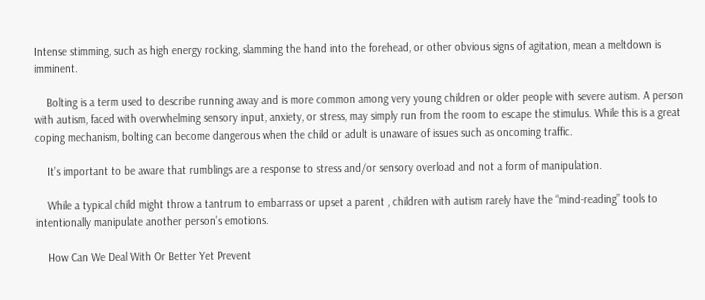Intense stimming, such as high energy rocking, slamming the hand into the forehead, or other obvious signs of agitation, mean a meltdown is imminent.

    Bolting is a term used to describe running away and is more common among very young children or older people with severe autism. A person with autism, faced with overwhelming sensory input, anxiety, or stress, may simply run from the room to escape the stimulus. While this is a great coping mechanism, bolting can become dangerous when the child or adult is unaware of issues such as oncoming traffic.

    It’s important to be aware that rumblings are a response to stress and/or sensory overload and not a form of manipulation.

    While a typical child might throw a tantrum to embarrass or upset a parent , children with autism rarely have the “mind-reading” tools to intentionally manipulate another person’s emotions.

    How Can We Deal With Or Better Yet Prevent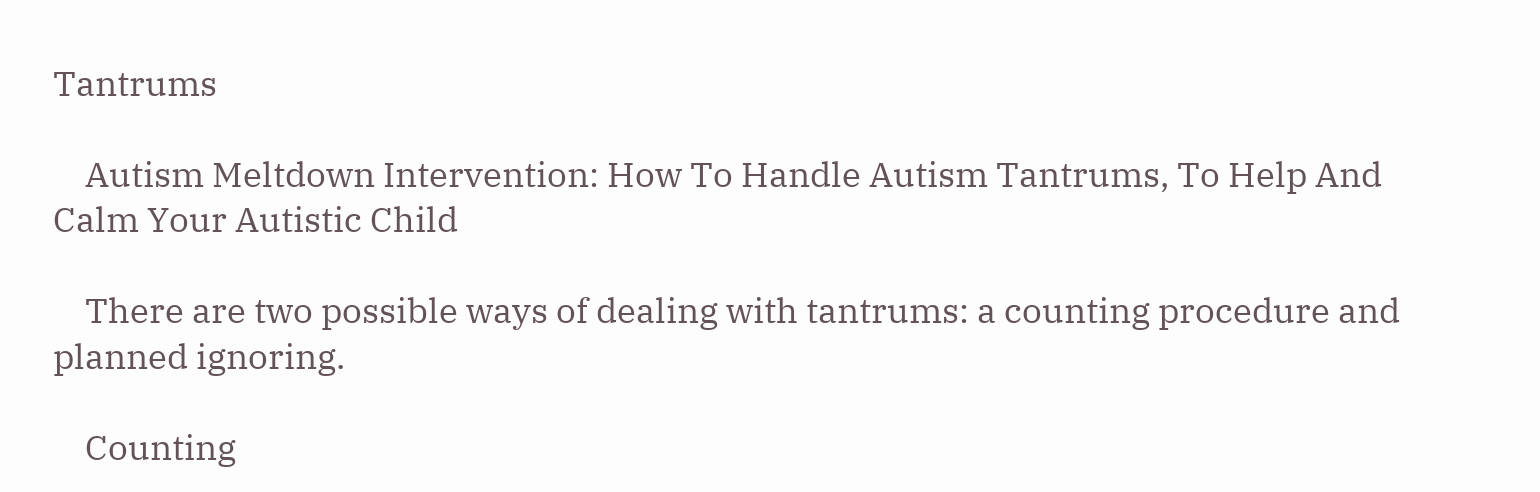Tantrums

    Autism Meltdown Intervention: How To Handle Autism Tantrums, To Help And Calm Your Autistic Child

    There are two possible ways of dealing with tantrums: a counting procedure and planned ignoring.

    Counting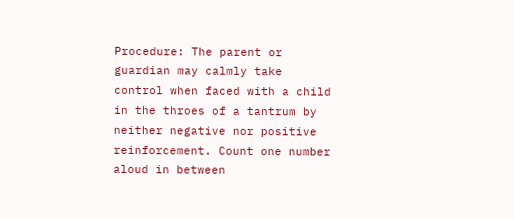Procedure: The parent or guardian may calmly take control when faced with a child in the throes of a tantrum by neither negative nor positive reinforcement. Count one number aloud in between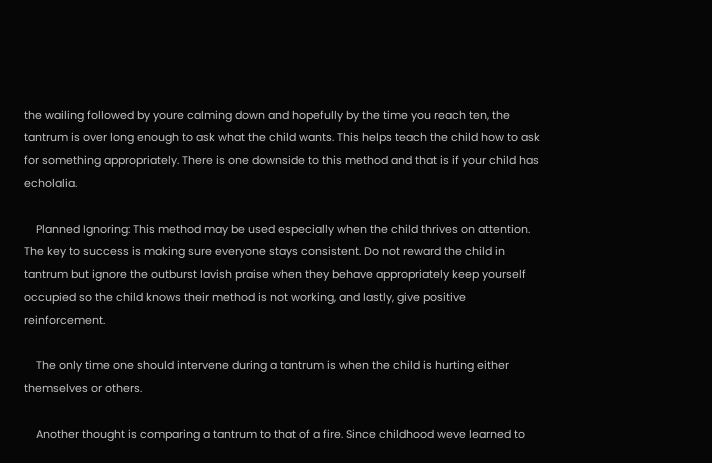the wailing followed by youre calming down and hopefully by the time you reach ten, the tantrum is over long enough to ask what the child wants. This helps teach the child how to ask for something appropriately. There is one downside to this method and that is if your child has echolalia.

    Planned Ignoring: This method may be used especially when the child thrives on attention. The key to success is making sure everyone stays consistent. Do not reward the child in tantrum but ignore the outburst lavish praise when they behave appropriately keep yourself occupied so the child knows their method is not working, and lastly, give positive reinforcement.

    The only time one should intervene during a tantrum is when the child is hurting either themselves or others.

    Another thought is comparing a tantrum to that of a fire. Since childhood weve learned to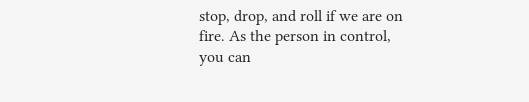stop, drop, and roll if we are on fire. As the person in control, you can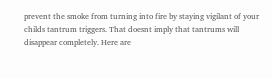prevent the smoke from turning into fire by staying vigilant of your childs tantrum triggers. That doesnt imply that tantrums will disappear completely. Here are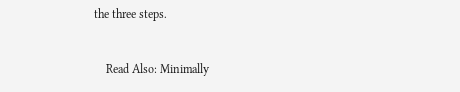the three steps.


    Read Also: Minimally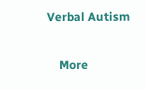Verbal Autism

    More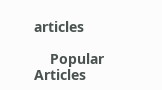articles

    Popular Articles